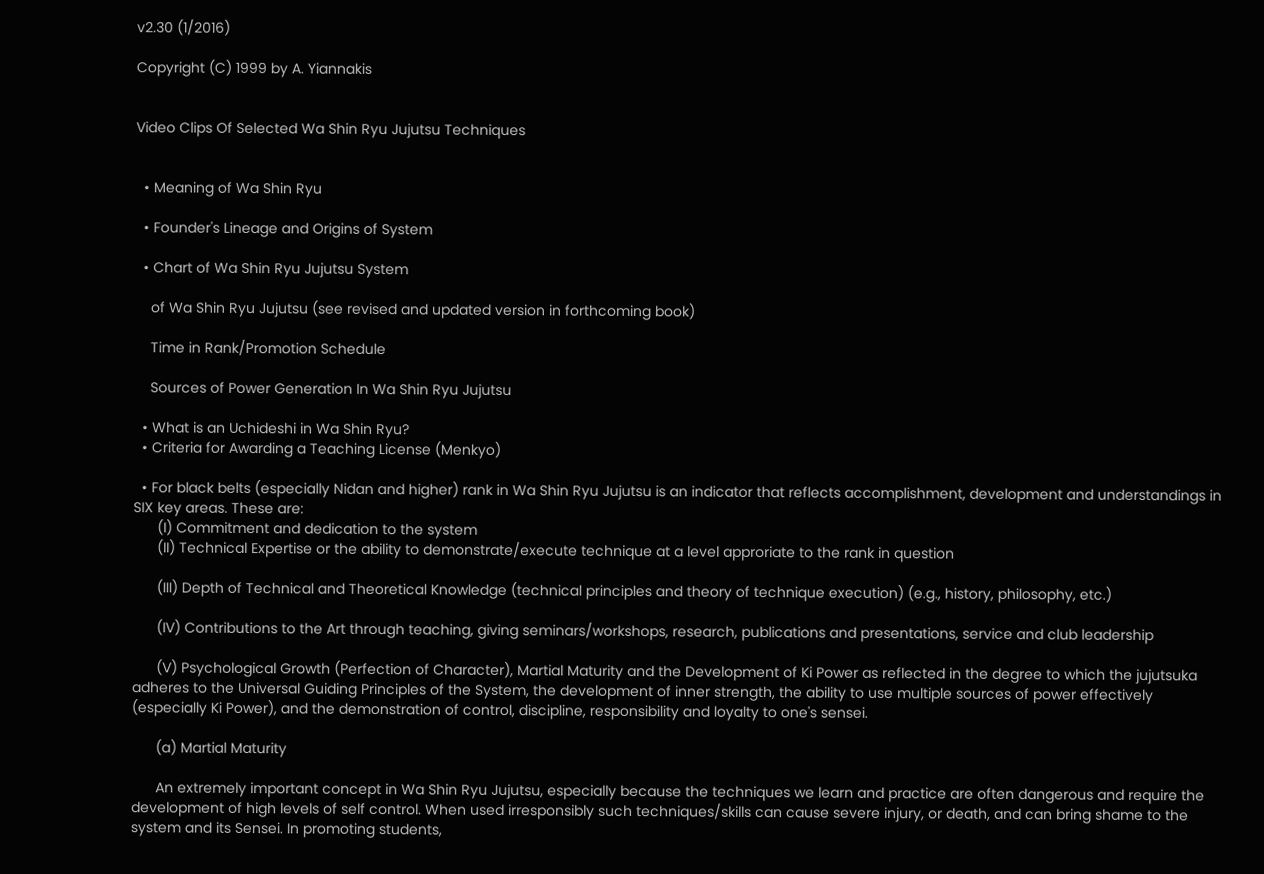v2.30 (1/2016)

Copyright (C) 1999 by A. Yiannakis


Video Clips Of Selected Wa Shin Ryu Jujutsu Techniques


  • Meaning of Wa Shin Ryu

  • Founder's Lineage and Origins of System

  • Chart of Wa Shin Ryu Jujutsu System

    of Wa Shin Ryu Jujutsu (see revised and updated version in forthcoming book)

    Time in Rank/Promotion Schedule

    Sources of Power Generation In Wa Shin Ryu Jujutsu

  • What is an Uchideshi in Wa Shin Ryu?
  • Criteria for Awarding a Teaching License (Menkyo)

  • For black belts (especially Nidan and higher) rank in Wa Shin Ryu Jujutsu is an indicator that reflects accomplishment, development and understandings in SIX key areas. These are:
      (I) Commitment and dedication to the system
      (II) Technical Expertise or the ability to demonstrate/execute technique at a level approriate to the rank in question

      (III) Depth of Technical and Theoretical Knowledge (technical principles and theory of technique execution) (e.g., history, philosophy, etc.)

      (IV) Contributions to the Art through teaching, giving seminars/workshops, research, publications and presentations, service and club leadership

      (V) Psychological Growth (Perfection of Character), Martial Maturity and the Development of Ki Power as reflected in the degree to which the jujutsuka adheres to the Universal Guiding Principles of the System, the development of inner strength, the ability to use multiple sources of power effectively (especially Ki Power), and the demonstration of control, discipline, responsibility and loyalty to one's sensei.

      (a) Martial Maturity

      An extremely important concept in Wa Shin Ryu Jujutsu, especially because the techniques we learn and practice are often dangerous and require the development of high levels of self control. When used irresponsibly such techniques/skills can cause severe injury, or death, and can bring shame to the system and its Sensei. In promoting students,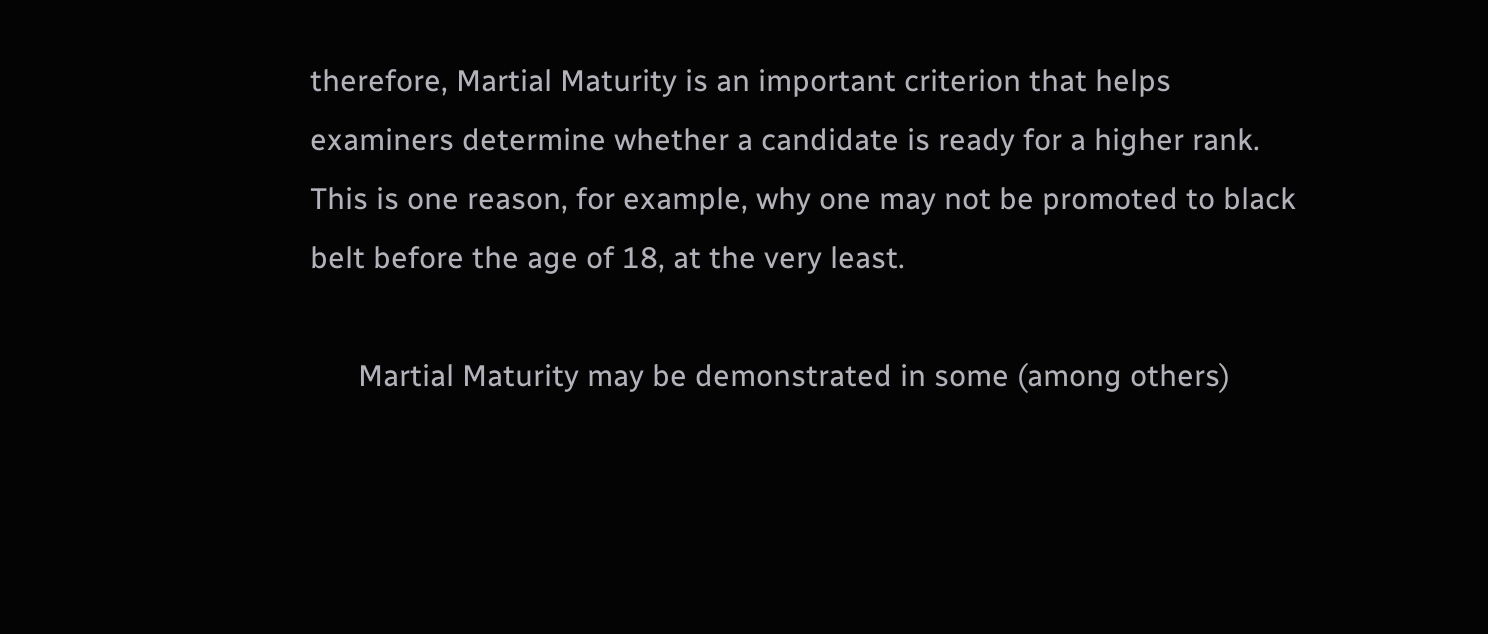therefore, Martial Maturity is an important criterion that helps examiners determine whether a candidate is ready for a higher rank. This is one reason, for example, why one may not be promoted to black belt before the age of 18, at the very least.

      Martial Maturity may be demonstrated in some (among others)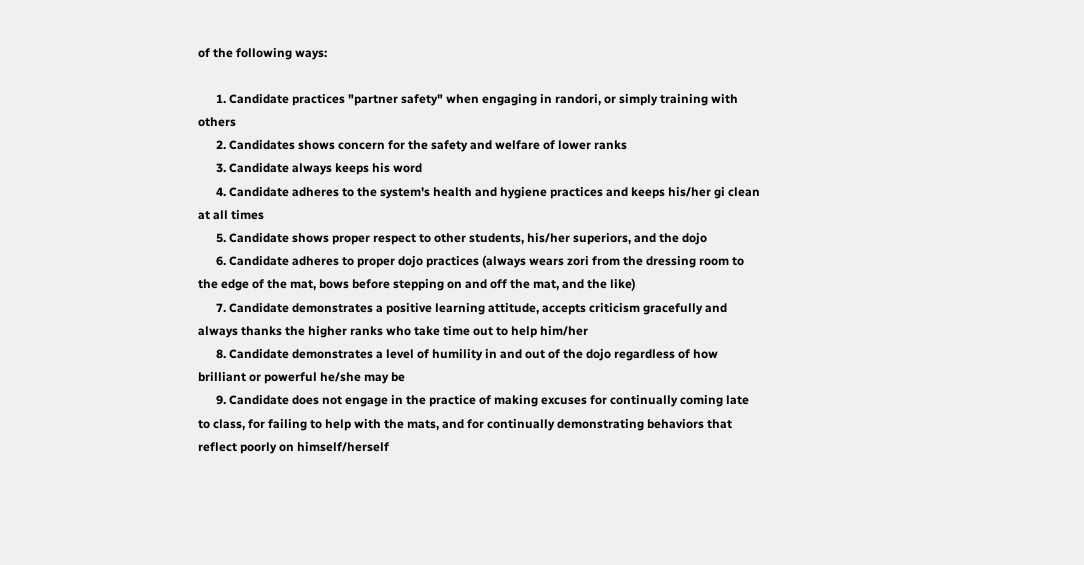of the following ways:

      1. Candidate practices "partner safety" when engaging in randori, or simply training with others
      2. Candidates shows concern for the safety and welfare of lower ranks
      3. Candidate always keeps his word
      4. Candidate adheres to the system's health and hygiene practices and keeps his/her gi clean at all times
      5. Candidate shows proper respect to other students, his/her superiors, and the dojo
      6. Candidate adheres to proper dojo practices (always wears zori from the dressing room to the edge of the mat, bows before stepping on and off the mat, and the like)
      7. Candidate demonstrates a positive learning attitude, accepts criticism gracefully and always thanks the higher ranks who take time out to help him/her
      8. Candidate demonstrates a level of humility in and out of the dojo regardless of how brilliant or powerful he/she may be
      9. Candidate does not engage in the practice of making excuses for continually coming late to class, for failing to help with the mats, and for continually demonstrating behaviors that reflect poorly on himself/herself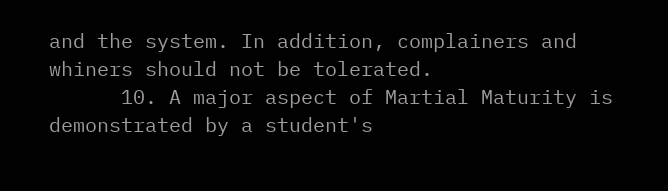and the system. In addition, complainers and whiners should not be tolerated.
      10. A major aspect of Martial Maturity is demonstrated by a student's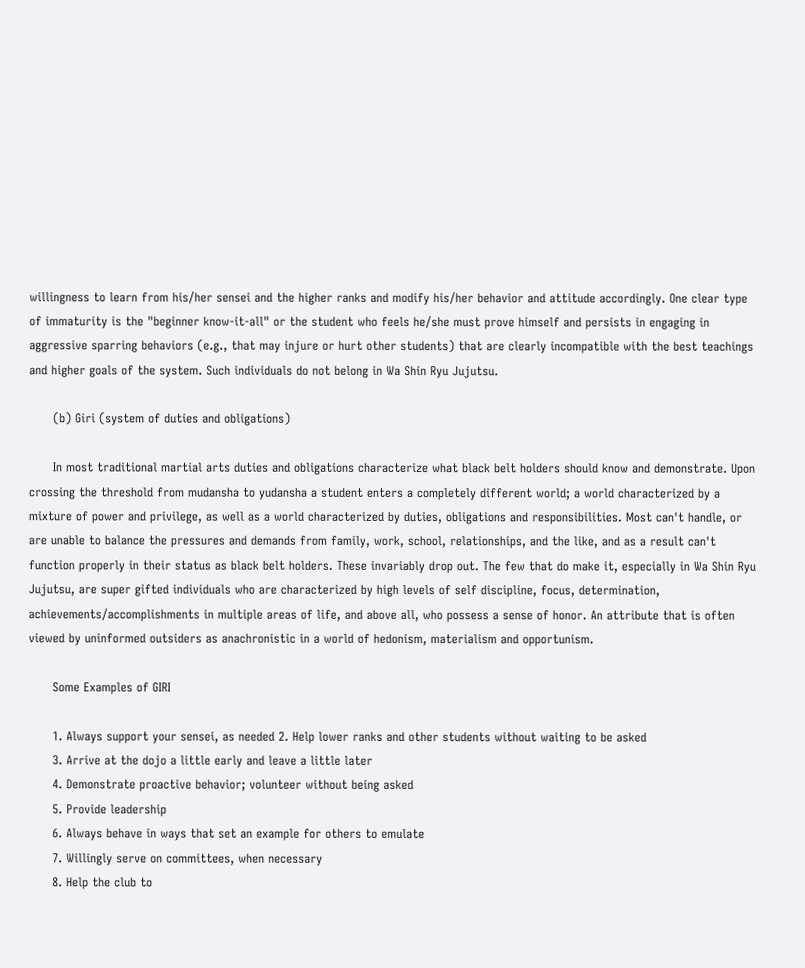willingness to learn from his/her sensei and the higher ranks and modify his/her behavior and attitude accordingly. One clear type of immaturity is the "beginner know-it-all" or the student who feels he/she must prove himself and persists in engaging in aggressive sparring behaviors (e.g., that may injure or hurt other students) that are clearly incompatible with the best teachings and higher goals of the system. Such individuals do not belong in Wa Shin Ryu Jujutsu.

      (b) Giri (system of duties and obligations)

      In most traditional martial arts duties and obligations characterize what black belt holders should know and demonstrate. Upon crossing the threshold from mudansha to yudansha a student enters a completely different world; a world characterized by a mixture of power and privilege, as well as a world characterized by duties, obligations and responsibilities. Most can't handle, or are unable to balance the pressures and demands from family, work, school, relationships, and the like, and as a result can't function properly in their status as black belt holders. These invariably drop out. The few that do make it, especially in Wa Shin Ryu Jujutsu, are super gifted individuals who are characterized by high levels of self discipline, focus, determination, achievements/accomplishments in multiple areas of life, and above all, who possess a sense of honor. An attribute that is often viewed by uninformed outsiders as anachronistic in a world of hedonism, materialism and opportunism.

      Some Examples of GIRI

      1. Always support your sensei, as needed 2. Help lower ranks and other students without waiting to be asked
      3. Arrive at the dojo a little early and leave a little later
      4. Demonstrate proactive behavior; volunteer without being asked
      5. Provide leadership
      6. Always behave in ways that set an example for others to emulate
      7. Willingly serve on committees, when necessary
      8. Help the club to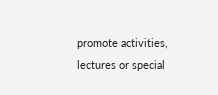promote activities, lectures or special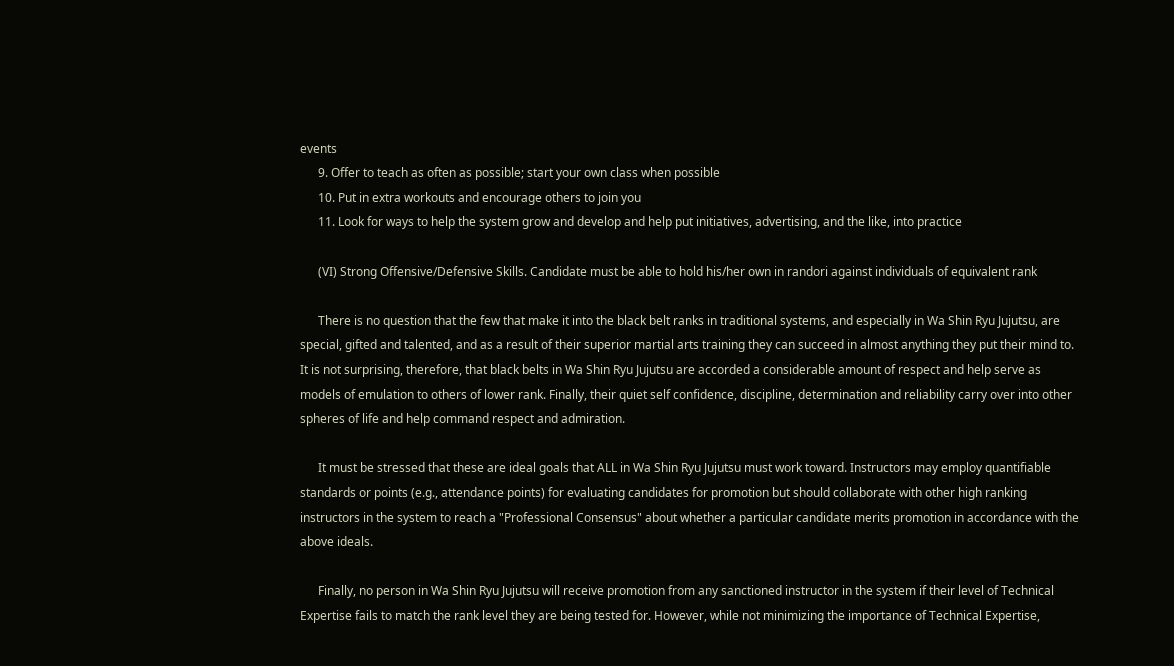events
      9. Offer to teach as often as possible; start your own class when possible
      10. Put in extra workouts and encourage others to join you
      11. Look for ways to help the system grow and develop and help put initiatives, advertising, and the like, into practice

      (VI) Strong Offensive/Defensive Skills. Candidate must be able to hold his/her own in randori against individuals of equivalent rank

      There is no question that the few that make it into the black belt ranks in traditional systems, and especially in Wa Shin Ryu Jujutsu, are special, gifted and talented, and as a result of their superior martial arts training they can succeed in almost anything they put their mind to. It is not surprising, therefore, that black belts in Wa Shin Ryu Jujutsu are accorded a considerable amount of respect and help serve as models of emulation to others of lower rank. Finally, their quiet self confidence, discipline, determination and reliability carry over into other spheres of life and help command respect and admiration.

      It must be stressed that these are ideal goals that ALL in Wa Shin Ryu Jujutsu must work toward. Instructors may employ quantifiable standards or points (e.g., attendance points) for evaluating candidates for promotion but should collaborate with other high ranking instructors in the system to reach a "Professional Consensus" about whether a particular candidate merits promotion in accordance with the above ideals.

      Finally, no person in Wa Shin Ryu Jujutsu will receive promotion from any sanctioned instructor in the system if their level of Technical Expertise fails to match the rank level they are being tested for. However, while not minimizing the importance of Technical Expertise,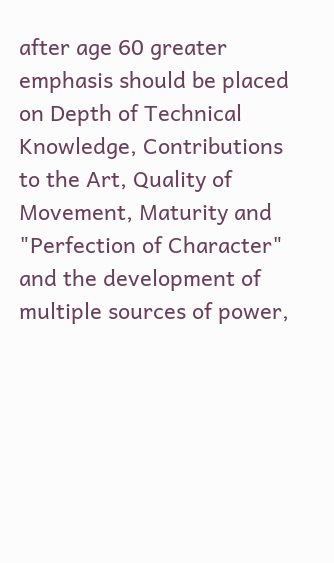after age 60 greater emphasis should be placed on Depth of Technical Knowledge, Contributions to the Art, Quality of Movement, Maturity and "Perfection of Character" and the development of multiple sources of power,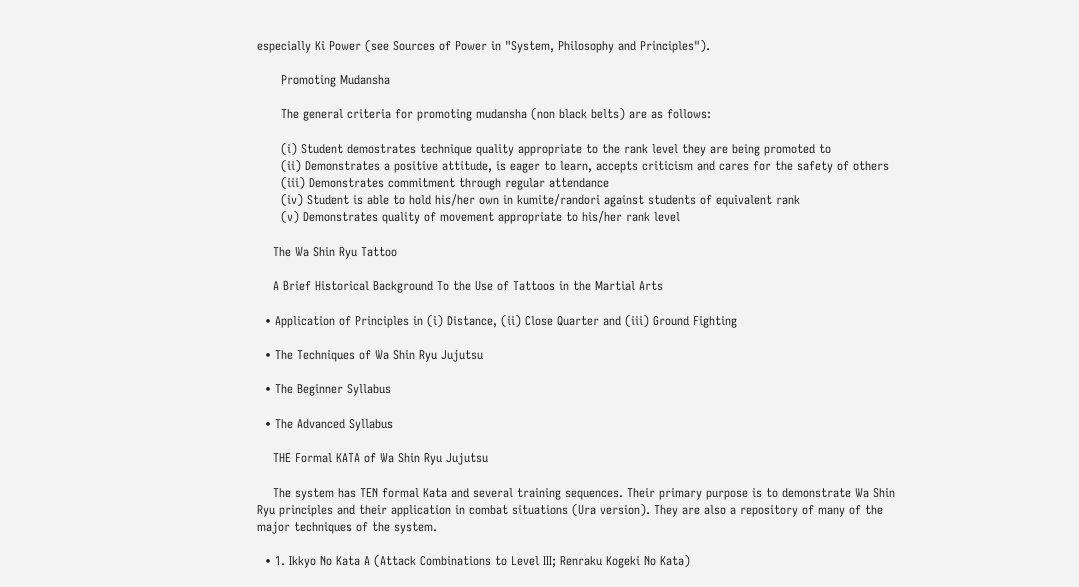especially Ki Power (see Sources of Power in "System, Philosophy and Principles").

      Promoting Mudansha

      The general criteria for promoting mudansha (non black belts) are as follows:

      (i) Student demostrates technique quality appropriate to the rank level they are being promoted to
      (ii) Demonstrates a positive attitude, is eager to learn, accepts criticism and cares for the safety of others
      (iii) Demonstrates commitment through regular attendance
      (iv) Student is able to hold his/her own in kumite/randori against students of equivalent rank
      (v) Demonstrates quality of movement appropriate to his/her rank level

    The Wa Shin Ryu Tattoo

    A Brief Historical Background To the Use of Tattoos in the Martial Arts

  • Application of Principles in (i) Distance, (ii) Close Quarter and (iii) Ground Fighting

  • The Techniques of Wa Shin Ryu Jujutsu

  • The Beginner Syllabus

  • The Advanced Syllabus

    THE Formal KATA of Wa Shin Ryu Jujutsu

    The system has TEN formal Kata and several training sequences. Their primary purpose is to demonstrate Wa Shin Ryu principles and their application in combat situations (Ura version). They are also a repository of many of the major techniques of the system.

  • 1. Ikkyo No Kata A (Attack Combinations to Level III; Renraku Kogeki No Kata)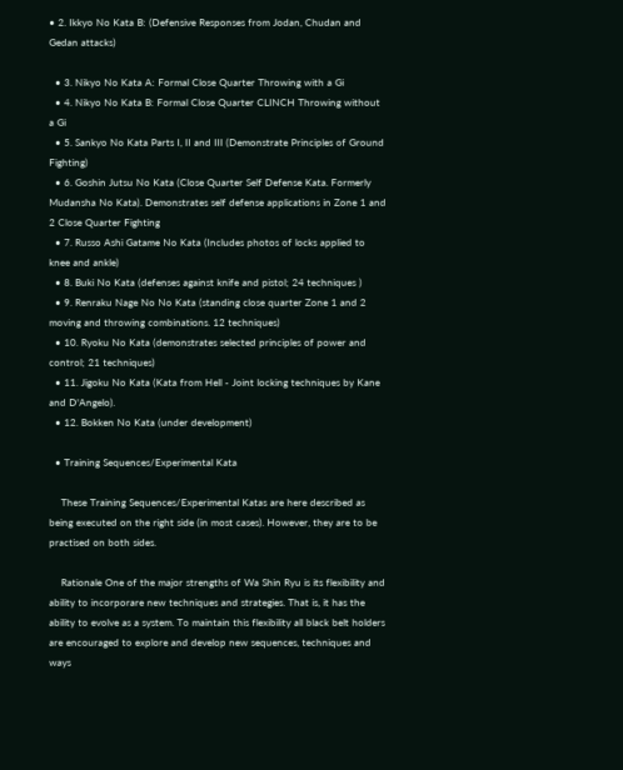• 2. Ikkyo No Kata B: (Defensive Responses from Jodan, Chudan and Gedan attacks)

  • 3. Nikyo No Kata A: Formal Close Quarter Throwing with a Gi
  • 4. Nikyo No Kata B: Formal Close Quarter CLINCH Throwing without a Gi
  • 5. Sankyo No Kata Parts I, II and III (Demonstrate Principles of Ground Fighting)
  • 6. Goshin Jutsu No Kata (Close Quarter Self Defense Kata. Formerly Mudansha No Kata). Demonstrates self defense applications in Zone 1 and 2 Close Quarter Fighting
  • 7. Russo Ashi Gatame No Kata (Includes photos of locks applied to knee and ankle)
  • 8. Buki No Kata (defenses against knife and pistol; 24 techniques )
  • 9. Renraku Nage No No Kata (standing close quarter Zone 1 and 2 moving and throwing combinations. 12 techniques)
  • 10. Ryoku No Kata (demonstrates selected principles of power and control; 21 techniques)
  • 11. Jigoku No Kata (Kata from Hell - Joint locking techniques by Kane and D'Angelo).
  • 12. Bokken No Kata (under development)

  • Training Sequences/Experimental Kata

    These Training Sequences/Experimental Katas are here described as being executed on the right side (in most cases). However, they are to be practised on both sides.

    Rationale One of the major strengths of Wa Shin Ryu is its flexibility and ability to incorporare new techniques and strategies. That is, it has the ability to evolve as a system. To maintain this flexibility all black belt holders are encouraged to explore and develop new sequences, techniques and ways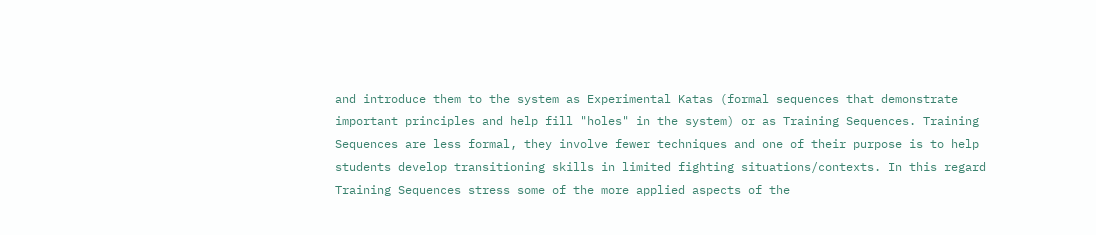and introduce them to the system as Experimental Katas (formal sequences that demonstrate important principles and help fill "holes" in the system) or as Training Sequences. Training Sequences are less formal, they involve fewer techniques and one of their purpose is to help students develop transitioning skills in limited fighting situations/contexts. In this regard Training Sequences stress some of the more applied aspects of the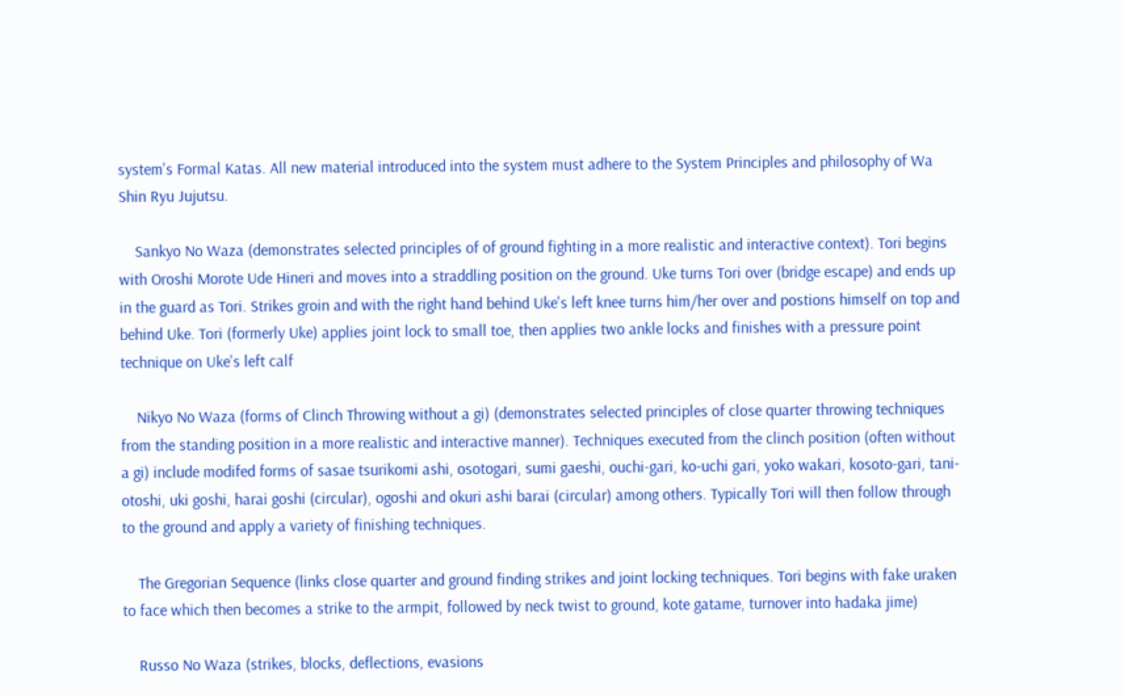system's Formal Katas. All new material introduced into the system must adhere to the System Principles and philosophy of Wa Shin Ryu Jujutsu.

    Sankyo No Waza (demonstrates selected principles of of ground fighting in a more realistic and interactive context). Tori begins with Oroshi Morote Ude Hineri and moves into a straddling position on the ground. Uke turns Tori over (bridge escape) and ends up in the guard as Tori. Strikes groin and with the right hand behind Uke's left knee turns him/her over and postions himself on top and behind Uke. Tori (formerly Uke) applies joint lock to small toe, then applies two ankle locks and finishes with a pressure point technique on Uke's left calf

    Nikyo No Waza (forms of Clinch Throwing without a gi) (demonstrates selected principles of close quarter throwing techniques from the standing position in a more realistic and interactive manner). Techniques executed from the clinch position (often without a gi) include modifed forms of sasae tsurikomi ashi, osotogari, sumi gaeshi, ouchi-gari, ko-uchi gari, yoko wakari, kosoto-gari, tani-otoshi, uki goshi, harai goshi (circular), ogoshi and okuri ashi barai (circular) among others. Typically Tori will then follow through to the ground and apply a variety of finishing techniques.

    The Gregorian Sequence (links close quarter and ground finding strikes and joint locking techniques. Tori begins with fake uraken to face which then becomes a strike to the armpit, followed by neck twist to ground, kote gatame, turnover into hadaka jime)

    Russo No Waza (strikes, blocks, deflections, evasions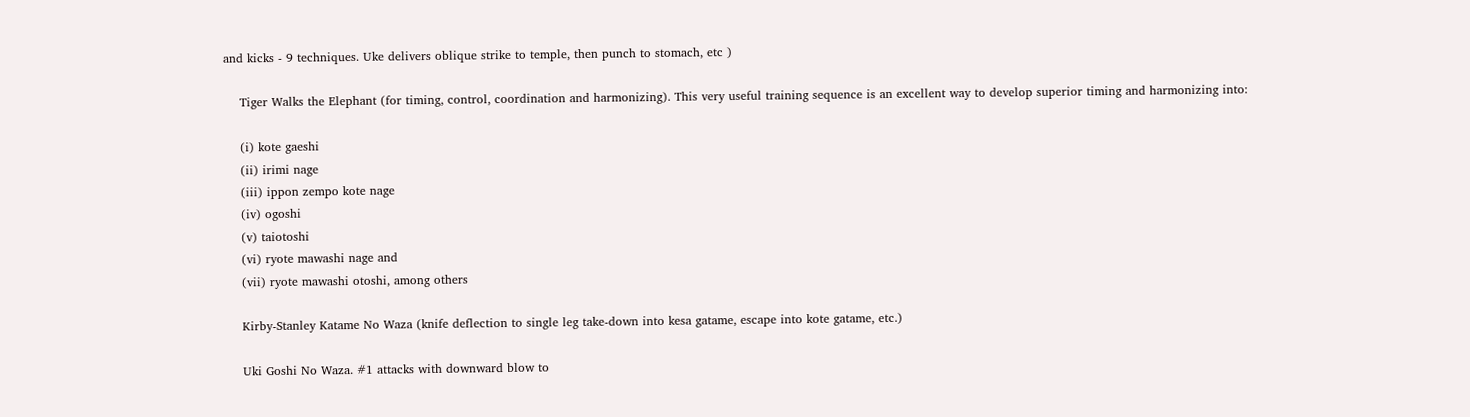and kicks - 9 techniques. Uke delivers oblique strike to temple, then punch to stomach, etc )

    Tiger Walks the Elephant (for timing, control, coordination and harmonizing). This very useful training sequence is an excellent way to develop superior timing and harmonizing into:

    (i) kote gaeshi
    (ii) irimi nage
    (iii) ippon zempo kote nage
    (iv) ogoshi
    (v) taiotoshi
    (vi) ryote mawashi nage and
    (vii) ryote mawashi otoshi, among others

    Kirby-Stanley Katame No Waza (knife deflection to single leg take-down into kesa gatame, escape into kote gatame, etc.)

    Uki Goshi No Waza. #1 attacks with downward blow to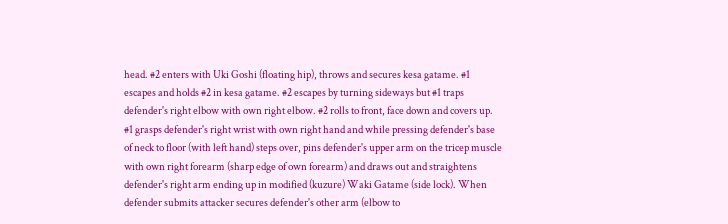head. #2 enters with Uki Goshi (floating hip), throws and secures kesa gatame. #1 escapes and holds #2 in kesa gatame. #2 escapes by turning sideways but #1 traps defender's right elbow with own right elbow. #2 rolls to front, face down and covers up. #1 grasps defender's right wrist with own right hand and while pressing defender's base of neck to floor (with left hand) steps over, pins defender's upper arm on the tricep muscle with own right forearm (sharp edge of own forearm) and draws out and straightens defender's right arm ending up in modified (kuzure) Waki Gatame (side lock). When defender submits attacker secures defender's other arm (elbow to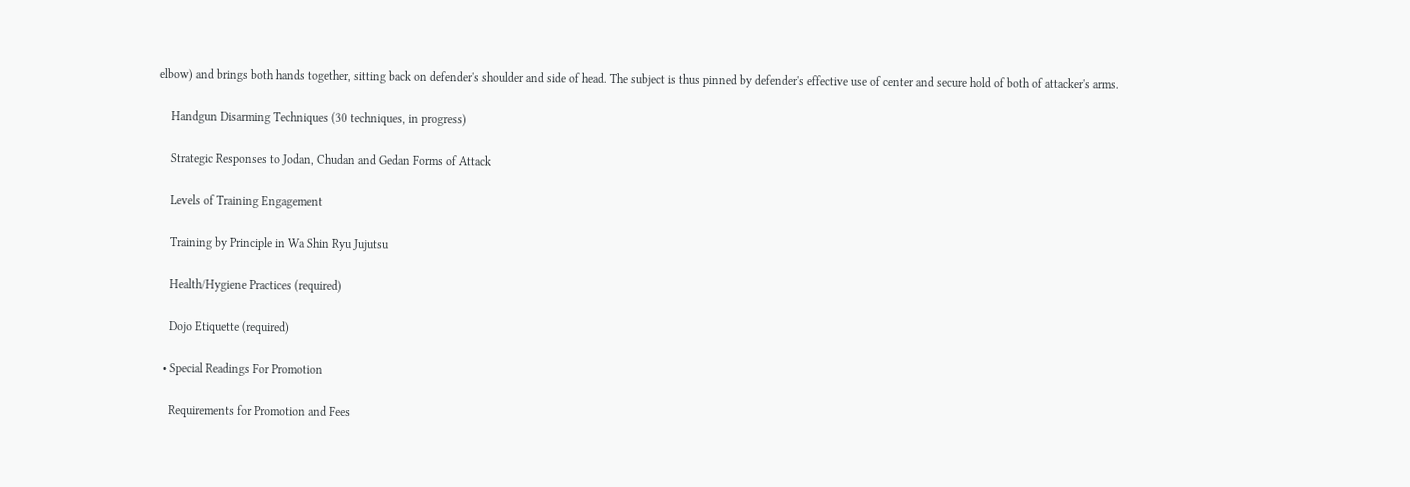elbow) and brings both hands together, sitting back on defender's shoulder and side of head. The subject is thus pinned by defender's effective use of center and secure hold of both of attacker's arms.

    Handgun Disarming Techniques (30 techniques, in progress)

    Strategic Responses to Jodan, Chudan and Gedan Forms of Attack

    Levels of Training Engagement

    Training by Principle in Wa Shin Ryu Jujutsu

    Health/Hygiene Practices (required)

    Dojo Etiquette (required)

  • Special Readings For Promotion

    Requirements for Promotion and Fees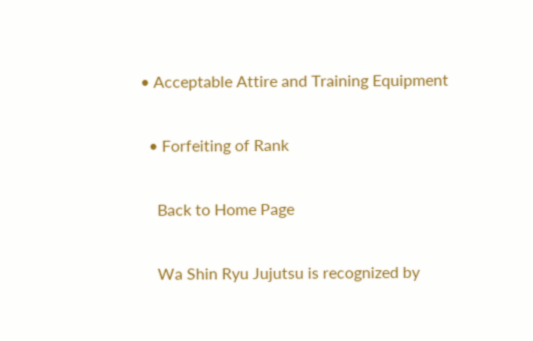• Acceptable Attire and Training Equipment

  • Forfeiting of Rank

    Back to Home Page

    Wa Shin Ryu Jujutsu is recognized by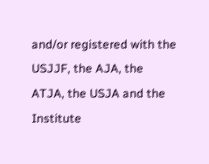and/or registered with the USJJF, the AJA, the ATJA, the USJA and the Institute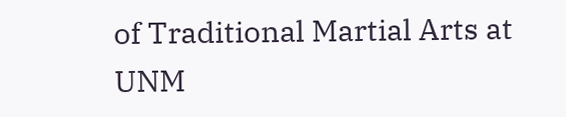of Traditional Martial Arts at UNM